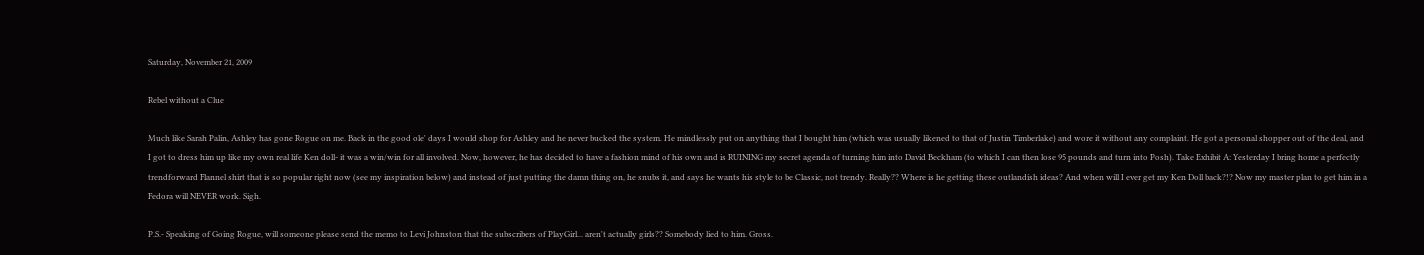Saturday, November 21, 2009

Rebel without a Clue

Much like Sarah Palin, Ashley has gone Rogue on me. Back in the good ole' days I would shop for Ashley and he never bucked the system. He mindlessly put on anything that I bought him (which was usually likened to that of Justin Timberlake) and wore it without any complaint. He got a personal shopper out of the deal, and I got to dress him up like my own real life Ken doll- it was a win/win for all involved. Now, however, he has decided to have a fashion mind of his own and is RUINING my secret agenda of turning him into David Beckham (to which I can then lose 95 pounds and turn into Posh). Take Exhibit A: Yesterday I bring home a perfectly trendforward Flannel shirt that is so popular right now (see my inspiration below) and instead of just putting the damn thing on, he snubs it, and says he wants his style to be Classic, not trendy. Really?? Where is he getting these outlandish ideas? And when will I ever get my Ken Doll back?!? Now my master plan to get him in a Fedora will NEVER work. Sigh.

P.S.- Speaking of Going Rogue, will someone please send the memo to Levi Johnston that the subscribers of PlayGirl... aren't actually girls?? Somebody lied to him. Gross.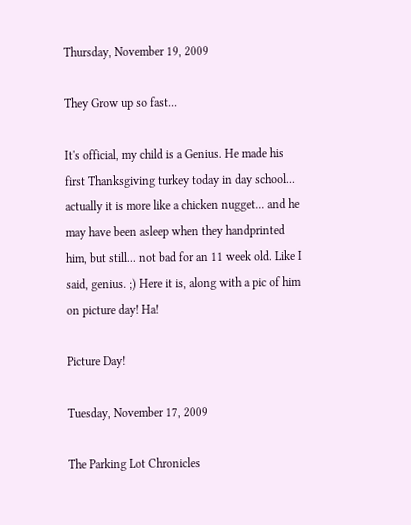Thursday, November 19, 2009

They Grow up so fast...

It's official, my child is a Genius. He made his first Thanksgiving turkey today in day school... actually it is more like a chicken nugget... and he may have been asleep when they handprinted him, but still... not bad for an 11 week old. Like I said, genius. ;) Here it is, along with a pic of him on picture day! Ha!

Picture Day!

Tuesday, November 17, 2009

The Parking Lot Chronicles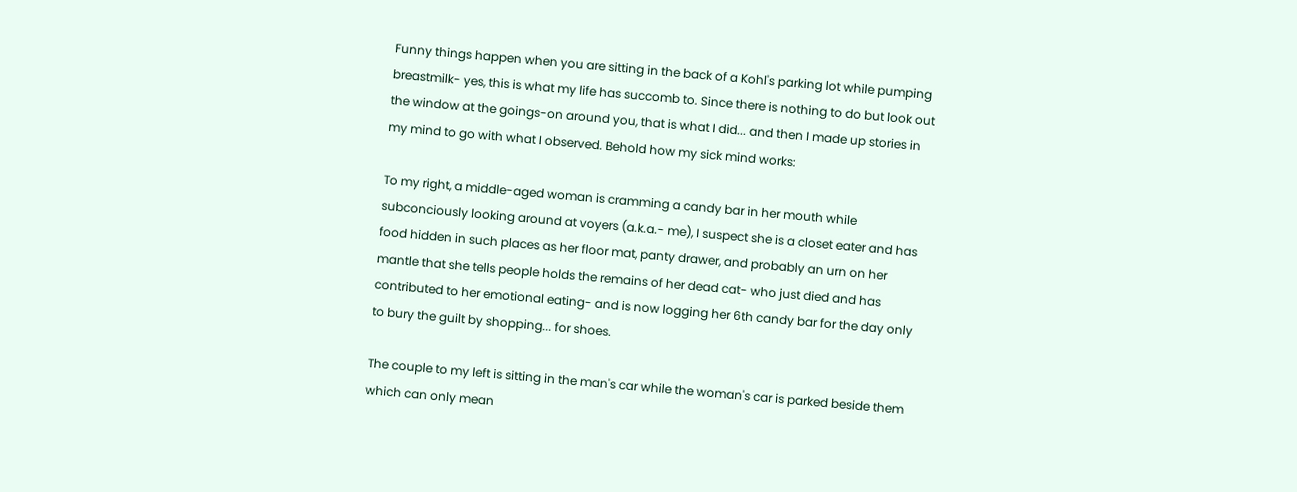Funny things happen when you are sitting in the back of a Kohl's parking lot while pumping breastmilk- yes, this is what my life has succomb to. Since there is nothing to do but look out the window at the goings-on around you, that is what I did... and then I made up stories in my mind to go with what I observed. Behold how my sick mind works:

To my right, a middle-aged woman is cramming a candy bar in her mouth while subconciously looking around at voyers (a.k.a.- me), I suspect she is a closet eater and has food hidden in such places as her floor mat, panty drawer, and probably an urn on her mantle that she tells people holds the remains of her dead cat- who just died and has contributed to her emotional eating- and is now logging her 6th candy bar for the day only to bury the guilt by shopping... for shoes.

The couple to my left is sitting in the man's car while the woman's car is parked beside them which can only mean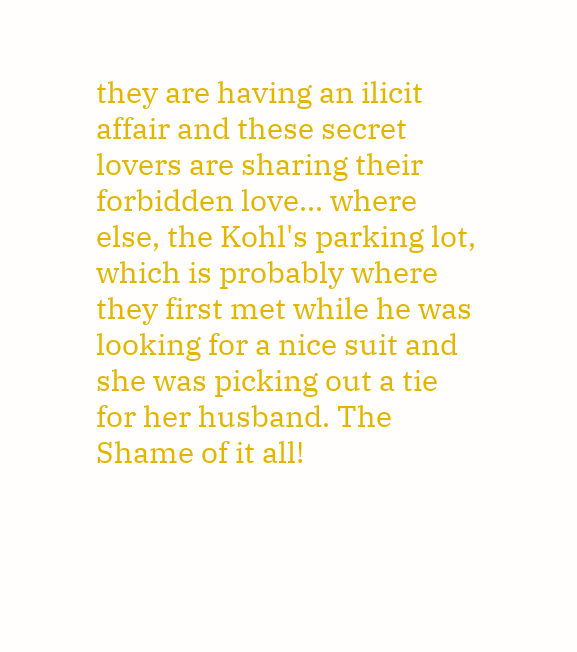they are having an ilicit affair and these secret lovers are sharing their forbidden love... where else, the Kohl's parking lot, which is probably where they first met while he was looking for a nice suit and she was picking out a tie for her husband. The Shame of it all!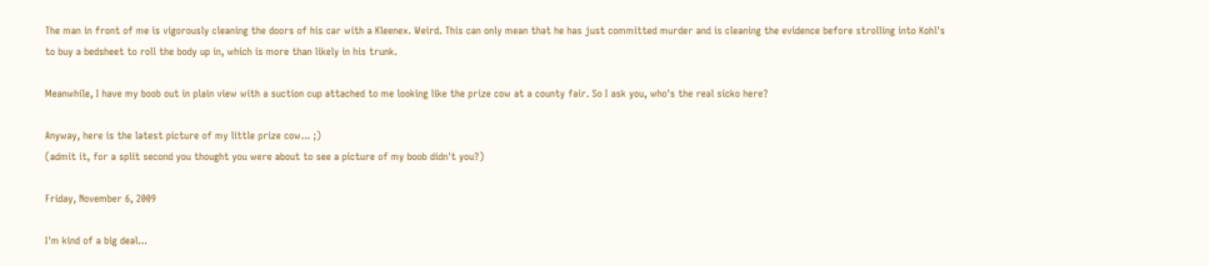The man in front of me is vigorously cleaning the doors of his car with a Kleenex. Weird. This can only mean that he has just committed murder and is cleaning the evidence before strolling into Kohl's to buy a bedsheet to roll the body up in, which is more than likely in his trunk.

Meanwhile, I have my boob out in plain view with a suction cup attached to me looking like the prize cow at a county fair. So I ask you, who's the real sicko here?

Anyway, here is the latest picture of my little prize cow... ;)
(admit it, for a split second you thought you were about to see a picture of my boob didn't you?)

Friday, November 6, 2009

I'm kind of a big deal...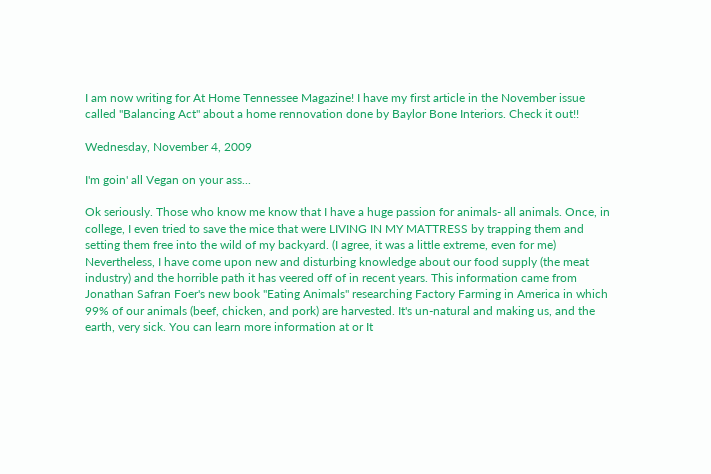I am now writing for At Home Tennessee Magazine! I have my first article in the November issue called "Balancing Act" about a home rennovation done by Baylor Bone Interiors. Check it out!!

Wednesday, November 4, 2009

I'm goin' all Vegan on your ass...

Ok seriously. Those who know me know that I have a huge passion for animals- all animals. Once, in college, I even tried to save the mice that were LIVING IN MY MATTRESS by trapping them and setting them free into the wild of my backyard. (I agree, it was a little extreme, even for me) Nevertheless, I have come upon new and disturbing knowledge about our food supply (the meat industry) and the horrible path it has veered off of in recent years. This information came from Jonathan Safran Foer's new book "Eating Animals" researching Factory Farming in America in which 99% of our animals (beef, chicken, and pork) are harvested. It's un-natural and making us, and the earth, very sick. You can learn more information at or It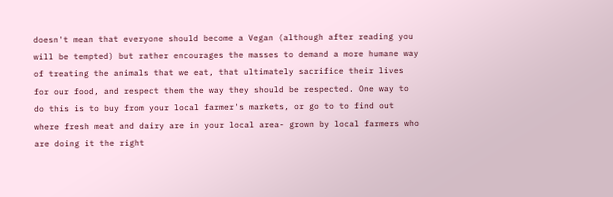doesn't mean that everyone should become a Vegan (although after reading you will be tempted) but rather encourages the masses to demand a more humane way of treating the animals that we eat, that ultimately sacrifice their lives for our food, and respect them the way they should be respected. One way to do this is to buy from your local farmer's markets, or go to to find out where fresh meat and dairy are in your local area- grown by local farmers who are doing it the right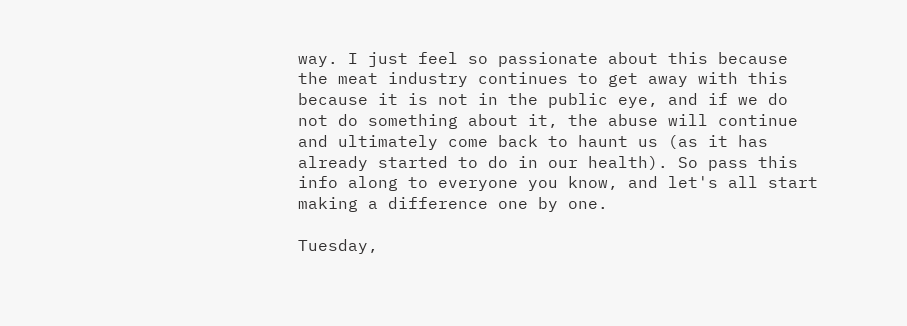way. I just feel so passionate about this because the meat industry continues to get away with this because it is not in the public eye, and if we do not do something about it, the abuse will continue and ultimately come back to haunt us (as it has already started to do in our health). So pass this info along to everyone you know, and let's all start making a difference one by one.

Tuesday,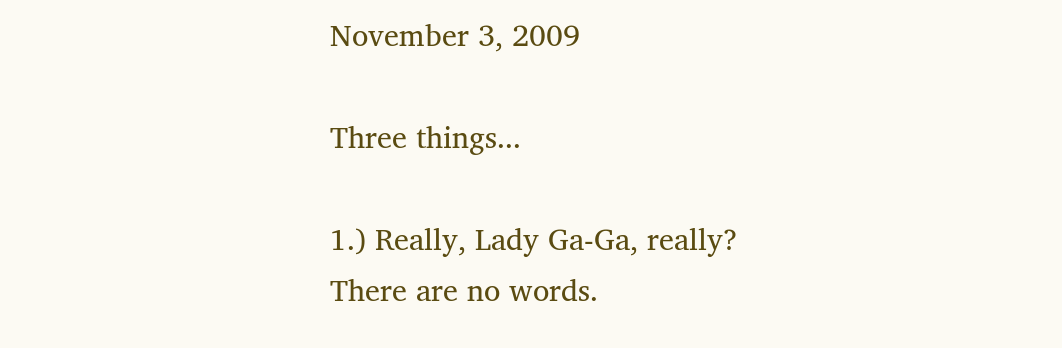November 3, 2009

Three things...

1.) Really, Lady Ga-Ga, really? There are no words.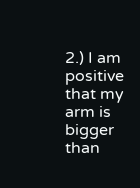2.) I am positive that my arm is bigger than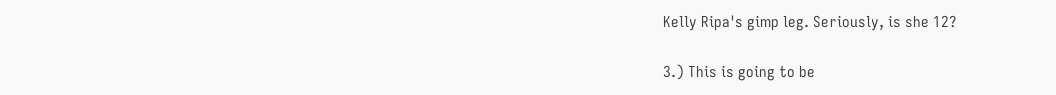Kelly Ripa's gimp leg. Seriously, is she 12?

3.) This is going to be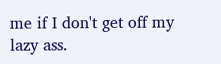me if I don't get off my lazy ass.